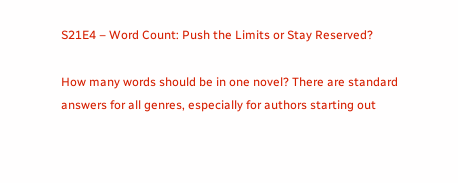S21E4 – Word Count: Push the Limits or Stay Reserved?

How many words should be in one novel? There are standard answers for all genres, especially for authors starting out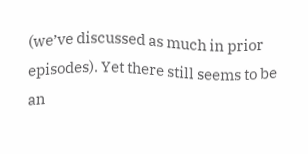(we’ve discussed as much in prior episodes). Yet there still seems to be an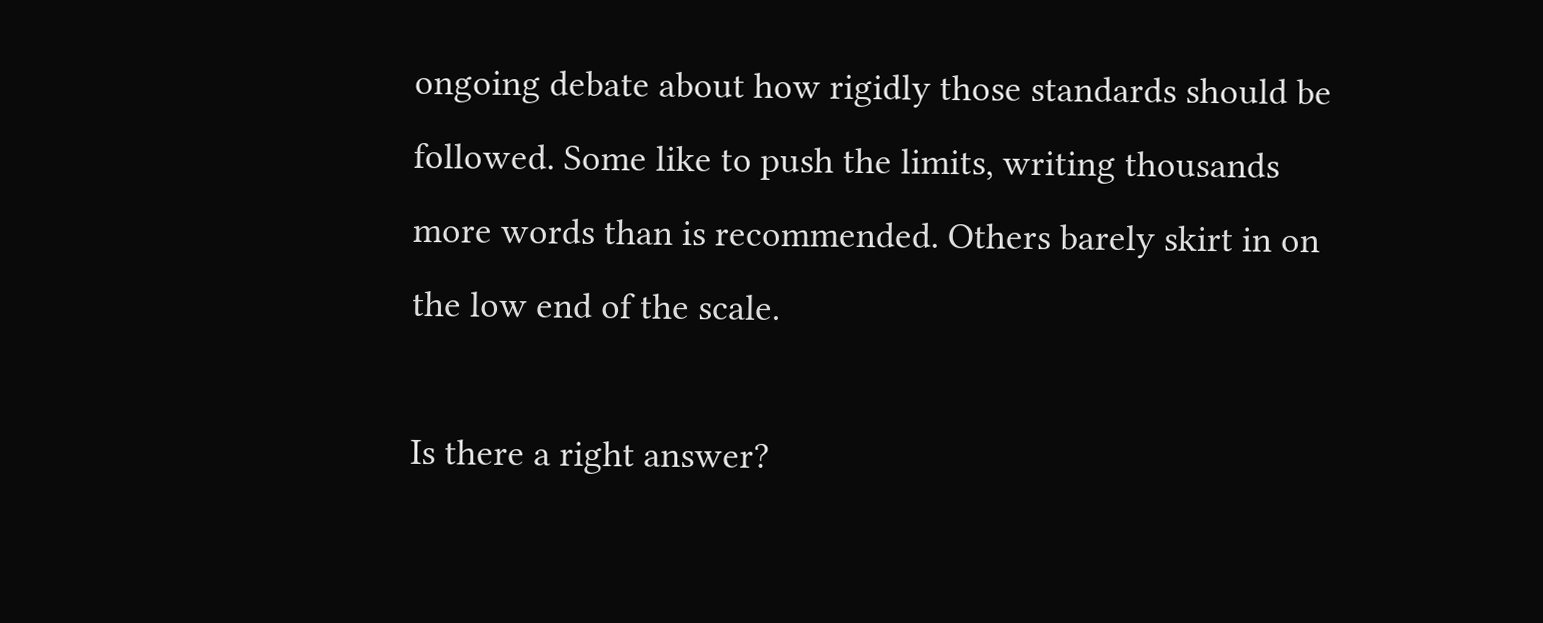ongoing debate about how rigidly those standards should be followed. Some like to push the limits, writing thousands more words than is recommended. Others barely skirt in on the low end of the scale.

Is there a right answer?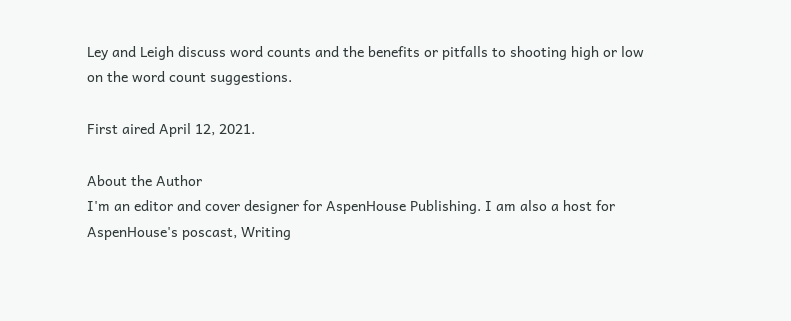Ley and Leigh discuss word counts and the benefits or pitfalls to shooting high or low on the word count suggestions.

First aired April 12, 2021.

About the Author
I'm an editor and cover designer for AspenHouse Publishing. I am also a host for AspenHouse's poscast, Writing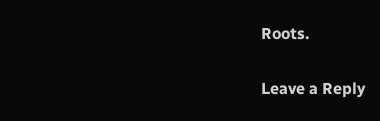Roots.

Leave a Reply